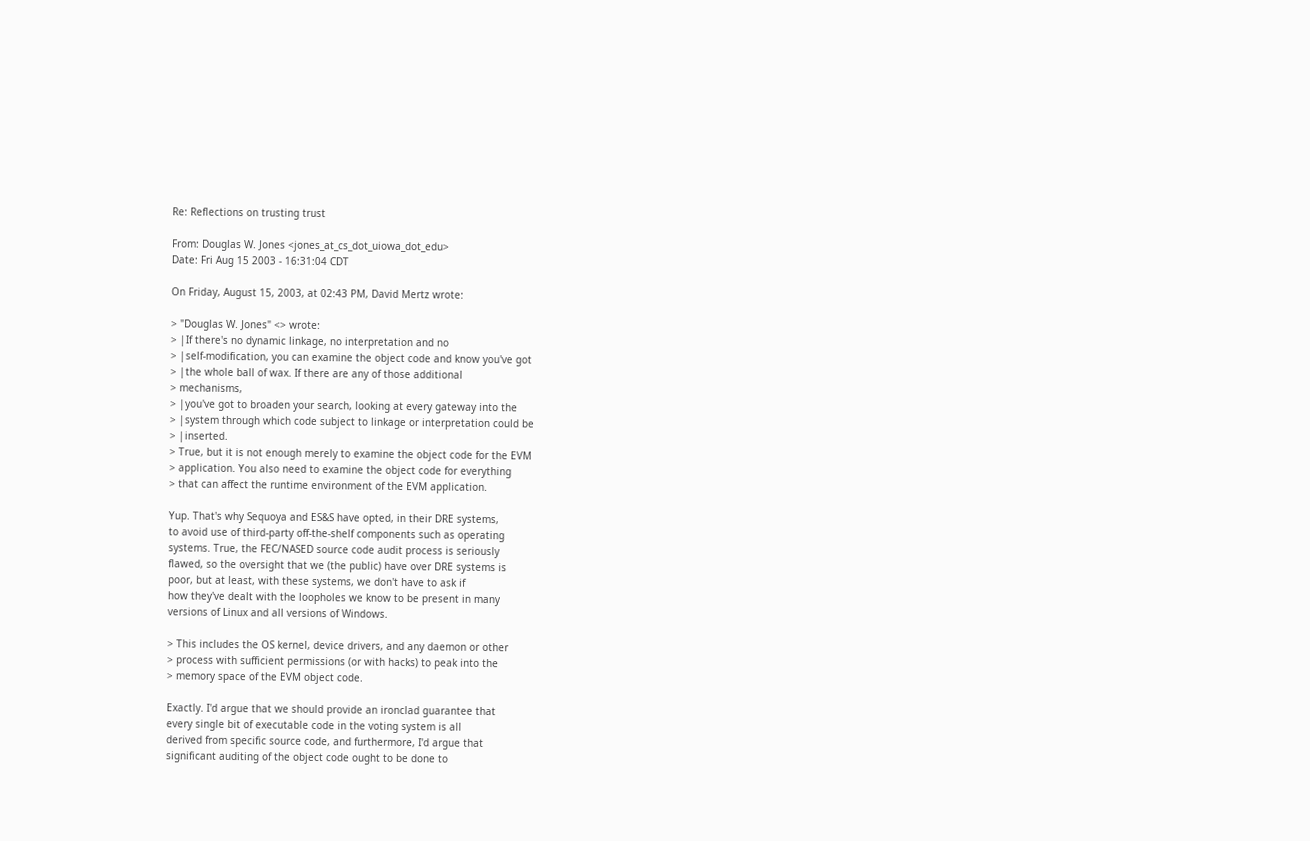Re: Reflections on trusting trust

From: Douglas W. Jones <jones_at_cs_dot_uiowa_dot_edu>
Date: Fri Aug 15 2003 - 16:31:04 CDT

On Friday, August 15, 2003, at 02:43 PM, David Mertz wrote:

> "Douglas W. Jones" <> wrote:
> |If there's no dynamic linkage, no interpretation and no
> |self-modification, you can examine the object code and know you've got
> |the whole ball of wax. If there are any of those additional
> mechanisms,
> |you've got to broaden your search, looking at every gateway into the
> |system through which code subject to linkage or interpretation could be
> |inserted.
> True, but it is not enough merely to examine the object code for the EVM
> application. You also need to examine the object code for everything
> that can affect the runtime environment of the EVM application.

Yup. That's why Sequoya and ES&S have opted, in their DRE systems,
to avoid use of third-party off-the-shelf components such as operating
systems. True, the FEC/NASED source code audit process is seriously
flawed, so the oversight that we (the public) have over DRE systems is
poor, but at least, with these systems, we don't have to ask if
how they've dealt with the loopholes we know to be present in many
versions of Linux and all versions of Windows.

> This includes the OS kernel, device drivers, and any daemon or other
> process with sufficient permissions (or with hacks) to peak into the
> memory space of the EVM object code.

Exactly. I'd argue that we should provide an ironclad guarantee that
every single bit of executable code in the voting system is all
derived from specific source code, and furthermore, I'd argue that
significant auditing of the object code ought to be done to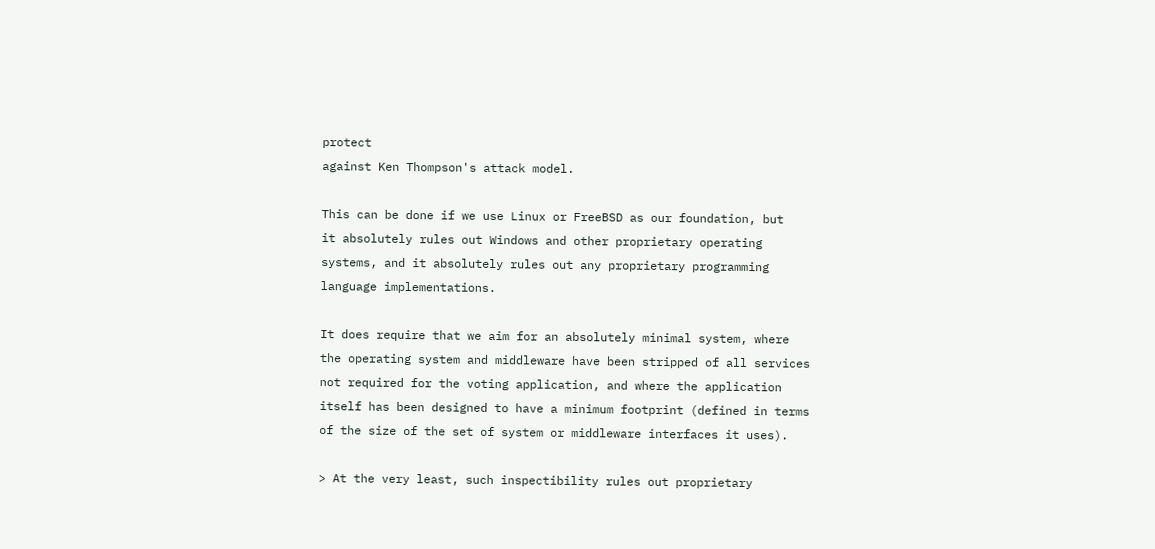protect
against Ken Thompson's attack model.

This can be done if we use Linux or FreeBSD as our foundation, but
it absolutely rules out Windows and other proprietary operating
systems, and it absolutely rules out any proprietary programming
language implementations.

It does require that we aim for an absolutely minimal system, where
the operating system and middleware have been stripped of all services
not required for the voting application, and where the application
itself has been designed to have a minimum footprint (defined in terms
of the size of the set of system or middleware interfaces it uses).

> At the very least, such inspectibility rules out proprietary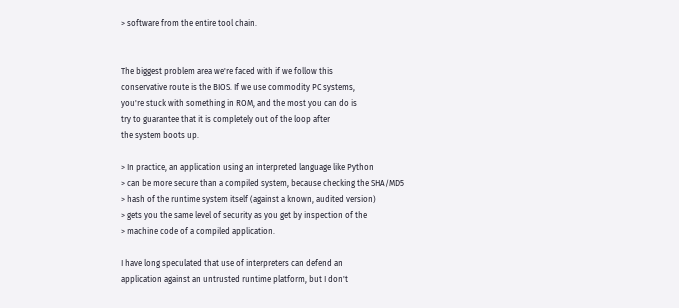> software from the entire tool chain.


The biggest problem area we're faced with if we follow this
conservative route is the BIOS. If we use commodity PC systems,
you're stuck with something in ROM, and the most you can do is
try to guarantee that it is completely out of the loop after
the system boots up.

> In practice, an application using an interpreted language like Python
> can be more secure than a compiled system, because checking the SHA/MD5
> hash of the runtime system itself (against a known, audited version)
> gets you the same level of security as you get by inspection of the
> machine code of a compiled application.

I have long speculated that use of interpreters can defend an
application against an untrusted runtime platform, but I don't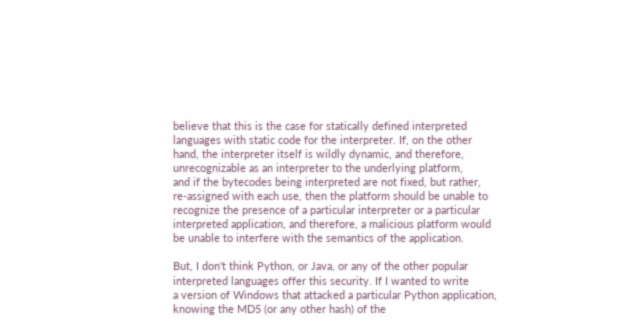believe that this is the case for statically defined interpreted
languages with static code for the interpreter. If, on the other
hand, the interpreter itself is wildly dynamic, and therefore,
unrecognizable as an interpreter to the underlying platform,
and if the bytecodes being interpreted are not fixed, but rather,
re-assigned with each use, then the platform should be unable to
recognize the presence of a particular interpreter or a particular
interpreted application, and therefore, a malicious platform would
be unable to interfere with the semantics of the application.

But, I don't think Python, or Java, or any of the other popular
interpreted languages offer this security. If I wanted to write
a version of Windows that attacked a particular Python application,
knowing the MD5 (or any other hash) of the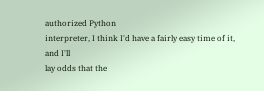authorized Python
interpreter, I think I'd have a fairly easy time of it, and I'll
lay odds that the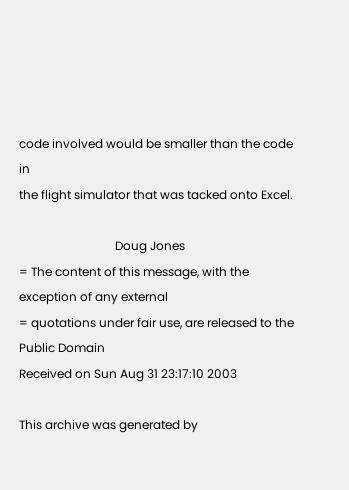code involved would be smaller than the code in
the flight simulator that was tacked onto Excel.

                                Doug Jones
= The content of this message, with the exception of any external
= quotations under fair use, are released to the Public Domain
Received on Sun Aug 31 23:17:10 2003

This archive was generated by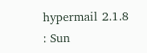hypermail 2.1.8 : Sun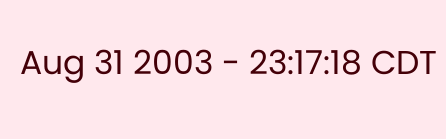Aug 31 2003 - 23:17:18 CDT